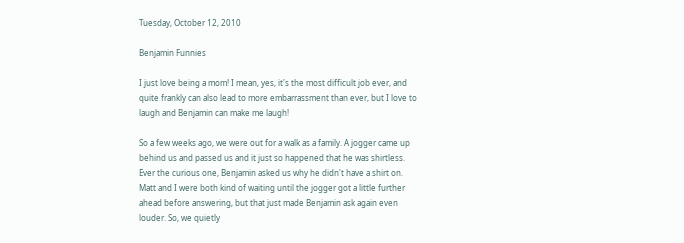Tuesday, October 12, 2010

Benjamin Funnies

I just love being a mom! I mean, yes, it's the most difficult job ever, and quite frankly can also lead to more embarrassment than ever, but I love to laugh and Benjamin can make me laugh!

So a few weeks ago, we were out for a walk as a family. A jogger came up behind us and passed us and it just so happened that he was shirtless. Ever the curious one, Benjamin asked us why he didn't have a shirt on. Matt and I were both kind of waiting until the jogger got a little further ahead before answering, but that just made Benjamin ask again even louder. So, we quietly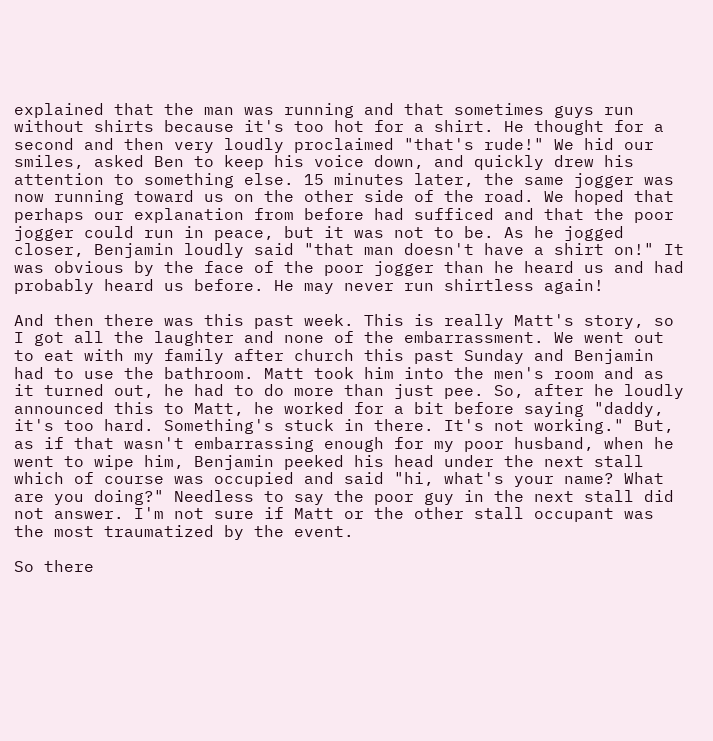explained that the man was running and that sometimes guys run without shirts because it's too hot for a shirt. He thought for a second and then very loudly proclaimed "that's rude!" We hid our smiles, asked Ben to keep his voice down, and quickly drew his attention to something else. 15 minutes later, the same jogger was now running toward us on the other side of the road. We hoped that perhaps our explanation from before had sufficed and that the poor jogger could run in peace, but it was not to be. As he jogged closer, Benjamin loudly said "that man doesn't have a shirt on!" It was obvious by the face of the poor jogger than he heard us and had probably heard us before. He may never run shirtless again!

And then there was this past week. This is really Matt's story, so I got all the laughter and none of the embarrassment. We went out to eat with my family after church this past Sunday and Benjamin had to use the bathroom. Matt took him into the men's room and as it turned out, he had to do more than just pee. So, after he loudly announced this to Matt, he worked for a bit before saying "daddy, it's too hard. Something's stuck in there. It's not working." But, as if that wasn't embarrassing enough for my poor husband, when he went to wipe him, Benjamin peeked his head under the next stall which of course was occupied and said "hi, what's your name? What are you doing?" Needless to say the poor guy in the next stall did not answer. I'm not sure if Matt or the other stall occupant was the most traumatized by the event.

So there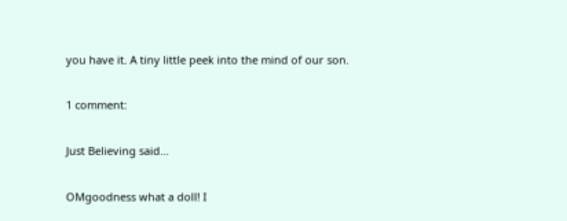you have it. A tiny little peek into the mind of our son.

1 comment:

Just Believing said...

OMgoodness what a doll! I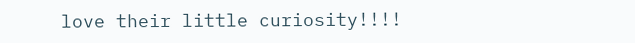love their little curiosity!!!!